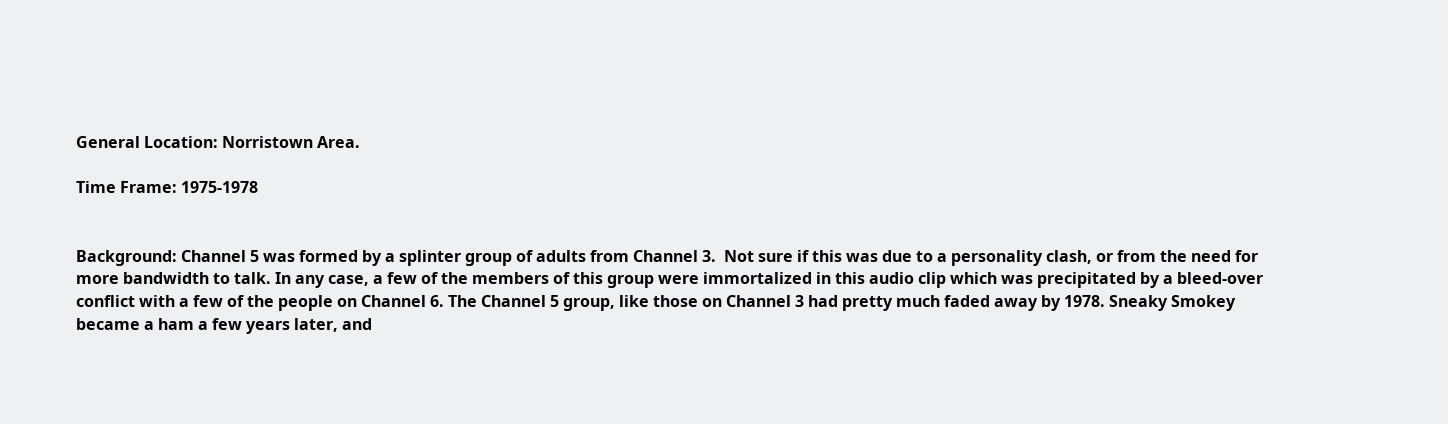General Location: Norristown Area.

Time Frame: 1975-1978


Background: Channel 5 was formed by a splinter group of adults from Channel 3.  Not sure if this was due to a personality clash, or from the need for more bandwidth to talk. In any case, a few of the members of this group were immortalized in this audio clip which was precipitated by a bleed-over conflict with a few of the people on Channel 6. The Channel 5 group, like those on Channel 3 had pretty much faded away by 1978. Sneaky Smokey became a ham a few years later, and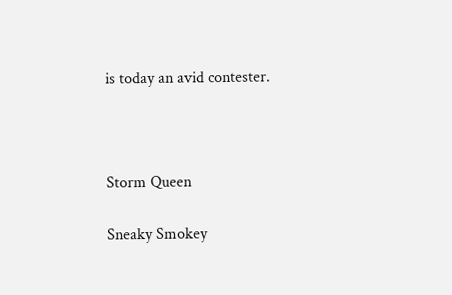is today an avid contester.



Storm Queen

Sneaky Smokey